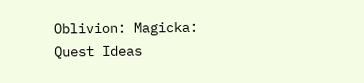Oblivion: Magicka: Quest Ideas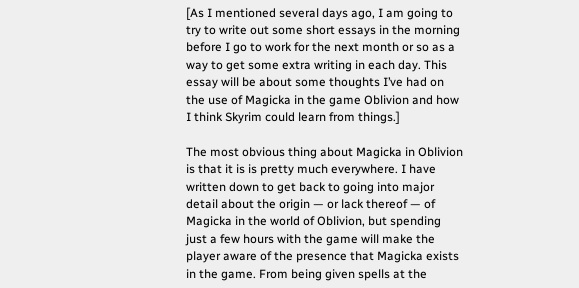[As I mentioned several days ago, I am going to try to write out some short essays in the morning before I go to work for the next month or so as a way to get some extra writing in each day. This essay will be about some thoughts I’ve had on the use of Magicka in the game Oblivion and how I think Skyrim could learn from things.]

The most obvious thing about Magicka in Oblivion is that it is is pretty much everywhere. I have written down to get back to going into major detail about the origin — or lack thereof — of Magicka in the world of Oblivion, but spending just a few hours with the game will make the player aware of the presence that Magicka exists in the game. From being given spells at the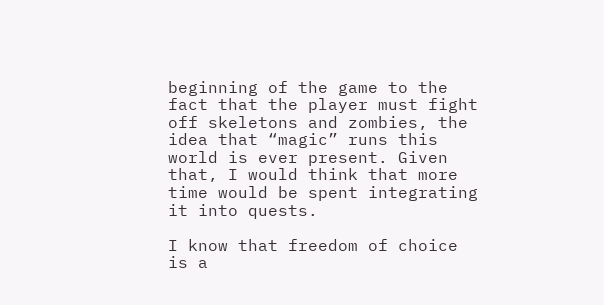beginning of the game to the fact that the player must fight off skeletons and zombies, the idea that “magic” runs this world is ever present. Given that, I would think that more time would be spent integrating it into quests.

I know that freedom of choice is a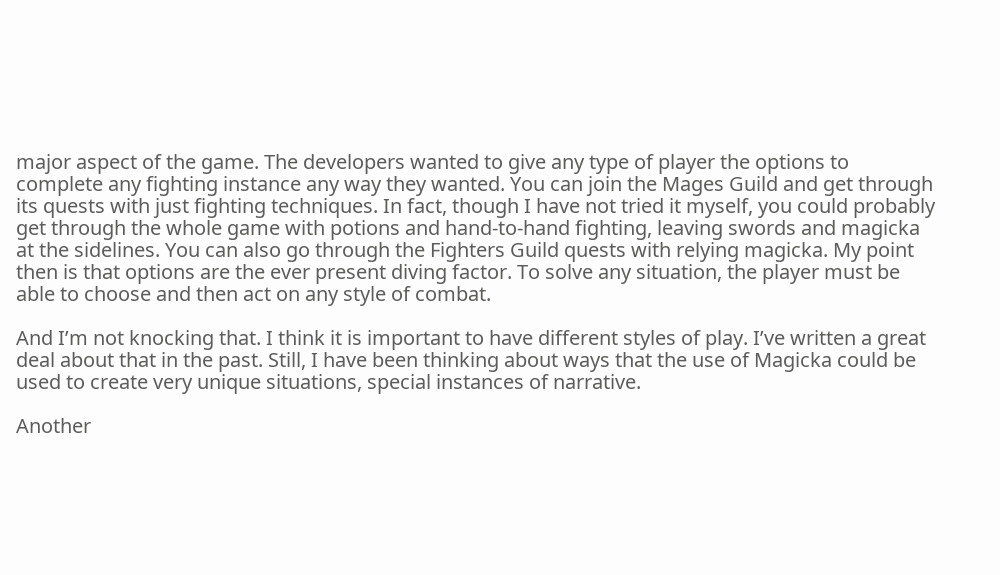major aspect of the game. The developers wanted to give any type of player the options to complete any fighting instance any way they wanted. You can join the Mages Guild and get through its quests with just fighting techniques. In fact, though I have not tried it myself, you could probably get through the whole game with potions and hand-to-hand fighting, leaving swords and magicka at the sidelines. You can also go through the Fighters Guild quests with relying magicka. My point then is that options are the ever present diving factor. To solve any situation, the player must be able to choose and then act on any style of combat.

And I’m not knocking that. I think it is important to have different styles of play. I’ve written a great deal about that in the past. Still, I have been thinking about ways that the use of Magicka could be used to create very unique situations, special instances of narrative.

Another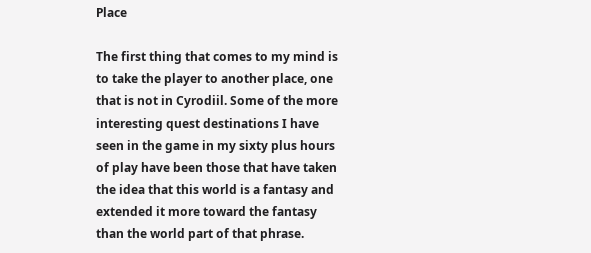Place

The first thing that comes to my mind is to take the player to another place, one that is not in Cyrodiil. Some of the more interesting quest destinations I have seen in the game in my sixty plus hours of play have been those that have taken the idea that this world is a fantasy and extended it more toward the fantasy than the world part of that phrase.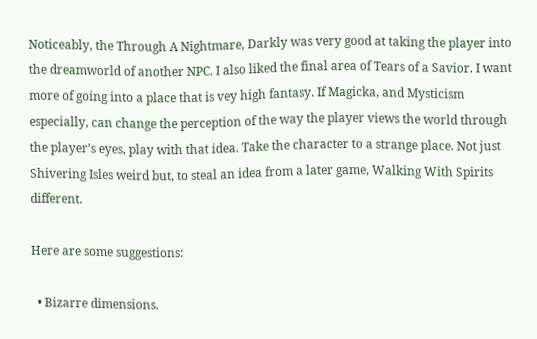Noticeably, the Through A Nightmare, Darkly was very good at taking the player into the dreamworld of another NPC. I also liked the final area of Tears of a Savior. I want more of going into a place that is vey high fantasy. If Magicka, and Mysticism especially, can change the perception of the way the player views the world through the player’s eyes, play with that idea. Take the character to a strange place. Not just Shivering Isles weird but, to steal an idea from a later game, Walking With Spirits different.

Here are some suggestions:

  • Bizarre dimensions.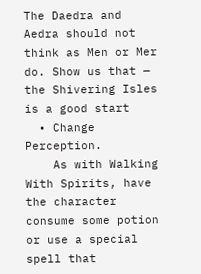The Daedra and Aedra should not think as Men or Mer do. Show us that — the Shivering Isles is a good start
  • Change Perception.
    As with Walking With Spirits, have the character consume some potion or use a special spell that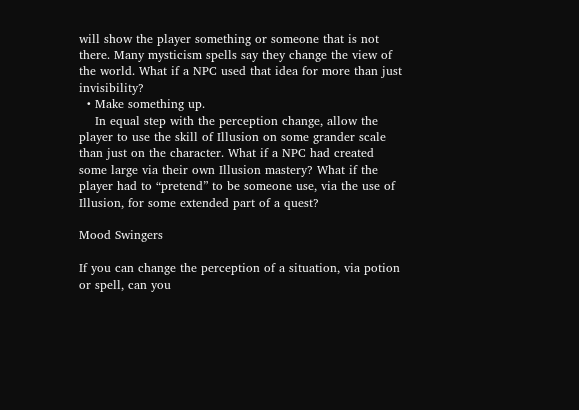will show the player something or someone that is not there. Many mysticism spells say they change the view of the world. What if a NPC used that idea for more than just invisibility?
  • Make something up.
    In equal step with the perception change, allow the player to use the skill of Illusion on some grander scale than just on the character. What if a NPC had created some large via their own Illusion mastery? What if the player had to “pretend” to be someone use, via the use of Illusion, for some extended part of a quest?

Mood Swingers

If you can change the perception of a situation, via potion or spell, can you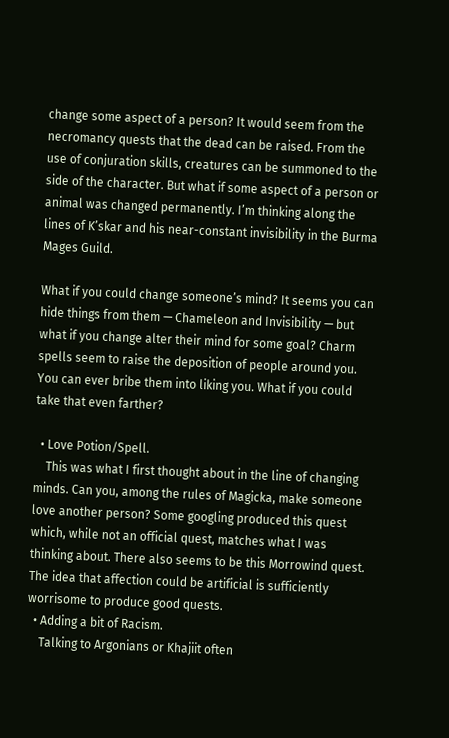change some aspect of a person? It would seem from the necromancy quests that the dead can be raised. From the use of conjuration skills, creatures can be summoned to the side of the character. But what if some aspect of a person or animal was changed permanently. I’m thinking along the lines of K’skar and his near-constant invisibility in the Burma Mages Guild.

What if you could change someone’s mind? It seems you can hide things from them — Chameleon and Invisibility — but what if you change alter their mind for some goal? Charm spells seem to raise the deposition of people around you. You can ever bribe them into liking you. What if you could take that even farther?

  • Love Potion/Spell.
    This was what I first thought about in the line of changing minds. Can you, among the rules of Magicka, make someone love another person? Some googling produced this quest which, while not an official quest, matches what I was thinking about. There also seems to be this Morrowind quest. The idea that affection could be artificial is sufficiently worrisome to produce good quests.
  • Adding a bit of Racism.
    Talking to Argonians or Khajiit often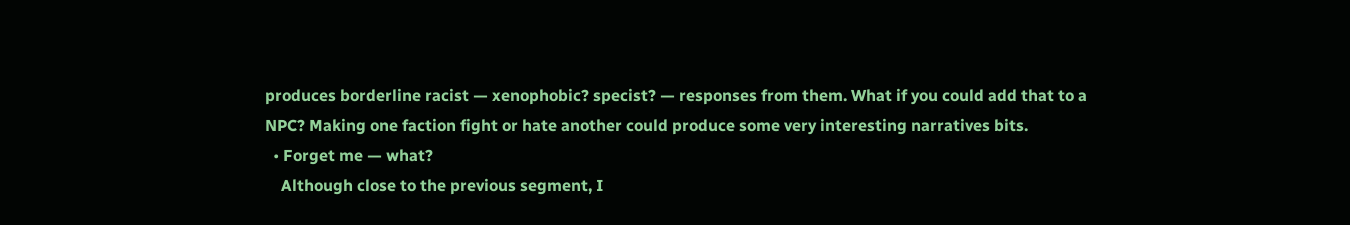produces borderline racist — xenophobic? specist? — responses from them. What if you could add that to a NPC? Making one faction fight or hate another could produce some very interesting narratives bits.
  • Forget me — what?
    Although close to the previous segment, I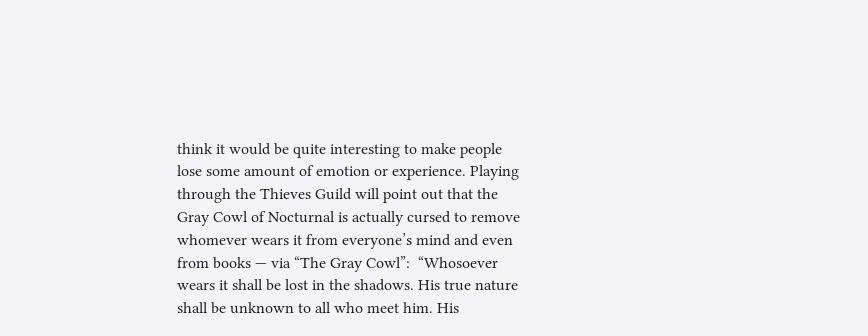think it would be quite interesting to make people lose some amount of emotion or experience. Playing through the Thieves Guild will point out that the Gray Cowl of Nocturnal is actually cursed to remove whomever wears it from everyone’s mind and even from books — via “The Gray Cowl”:  “Whosoever wears it shall be lost in the shadows. His true nature shall be unknown to all who meet him. His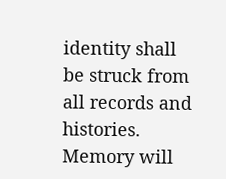identity shall be struck from all records and histories. Memory will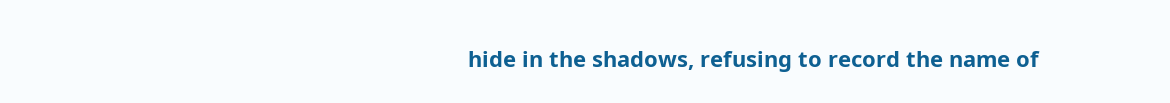hide in the shadows, refusing to record the name of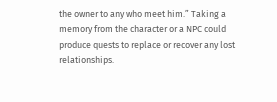the owner to any who meet him.” Taking a memory from the character or a NPC could produce quests to replace or recover any lost relationships.